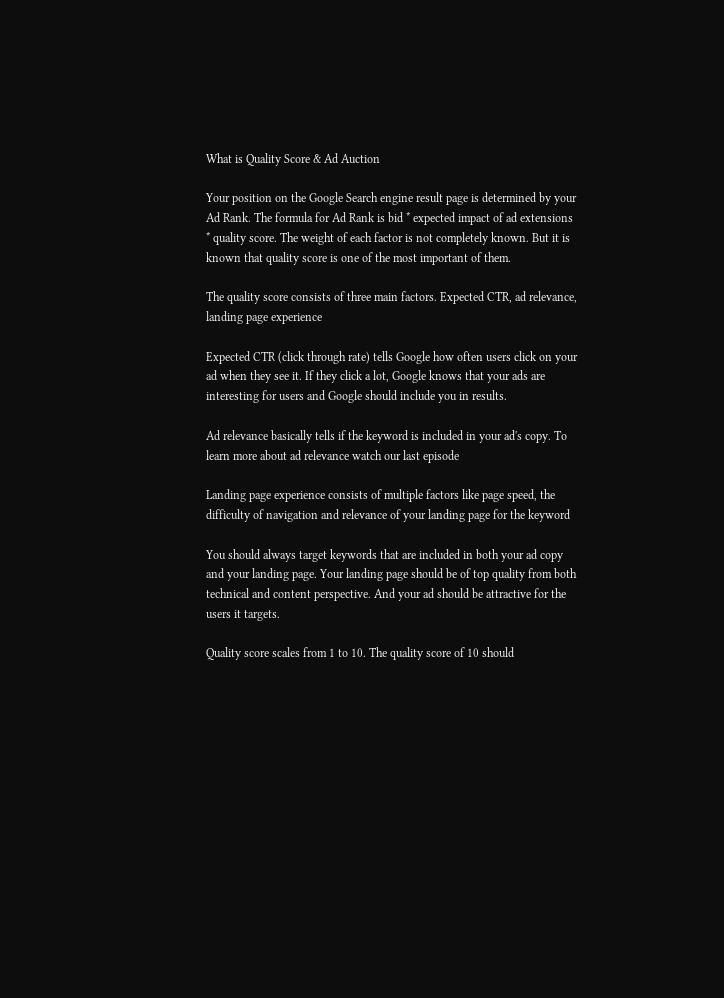What is Quality Score & Ad Auction

Your position on the Google Search engine result page is determined by your Ad Rank. The formula for Ad Rank is bid * expected impact of ad extensions * quality score. The weight of each factor is not completely known. But it is known that quality score is one of the most important of them.

The quality score consists of three main factors. Expected CTR, ad relevance, landing page experience

Expected CTR (click through rate) tells Google how often users click on your ad when they see it. If they click a lot, Google knows that your ads are interesting for users and Google should include you in results.

Ad relevance basically tells if the keyword is included in your ad's copy. To learn more about ad relevance watch our last episode

Landing page experience consists of multiple factors like page speed, the difficulty of navigation and relevance of your landing page for the keyword

You should always target keywords that are included in both your ad copy and your landing page. Your landing page should be of top quality from both technical and content perspective. And your ad should be attractive for the users it targets.

Quality score scales from 1 to 10. The quality score of 10 should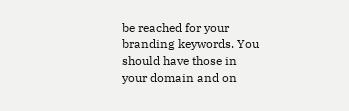be reached for your branding keywords. You should have those in your domain and on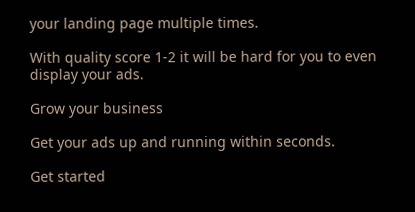your landing page multiple times.

With quality score 1-2 it will be hard for you to even display your ads.

Grow your business

Get your ads up and running within seconds.

Get started